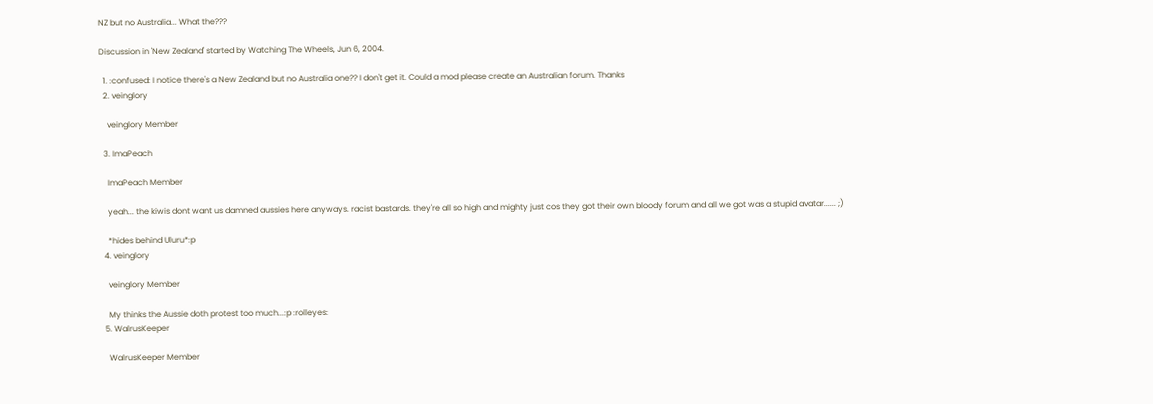NZ but no Australia... What the???

Discussion in 'New Zealand' started by Watching The Wheels, Jun 6, 2004.

  1. :confused: I notice there's a New Zealand but no Australia one?? I don't get it. Could a mod please create an Australian forum. Thanks
  2. veinglory

    veinglory Member

  3. ImaPeach

    ImaPeach Member

    yeah... the kiwis dont want us damned aussies here anyways. racist bastards. they're all so high and mighty just cos they got their own bloody forum and all we got was a stupid avatar...... ;)

    *hides behind Uluru*:p
  4. veinglory

    veinglory Member

    My thinks the Aussie doth protest too much...:p :rolleyes:
  5. WalrusKeeper

    WalrusKeeper Member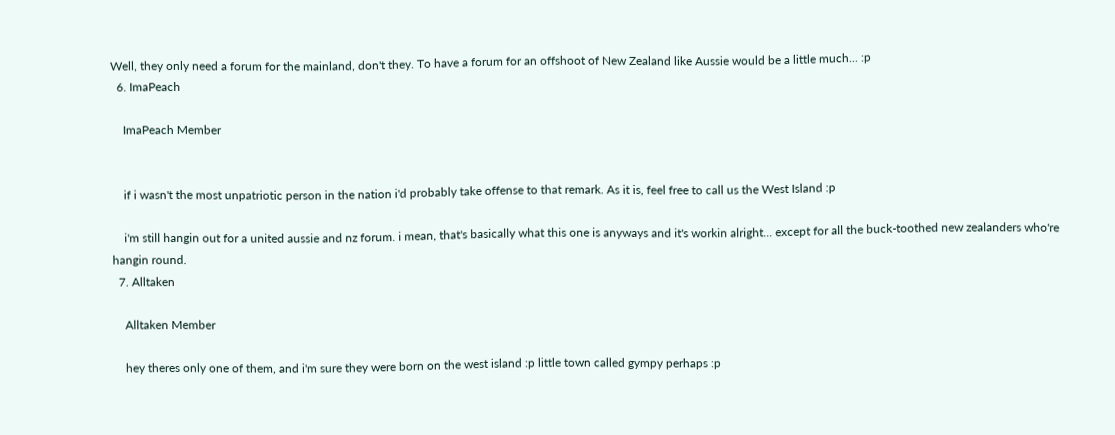Well, they only need a forum for the mainland, don't they. To have a forum for an offshoot of New Zealand like Aussie would be a little much... :p
  6. ImaPeach

    ImaPeach Member


    if i wasn't the most unpatriotic person in the nation i'd probably take offense to that remark. As it is, feel free to call us the West Island :p

    i'm still hangin out for a united aussie and nz forum. i mean, that's basically what this one is anyways and it's workin alright... except for all the buck-toothed new zealanders who're hangin round.
  7. Alltaken

    Alltaken Member

    hey theres only one of them, and i'm sure they were born on the west island :p little town called gympy perhaps :p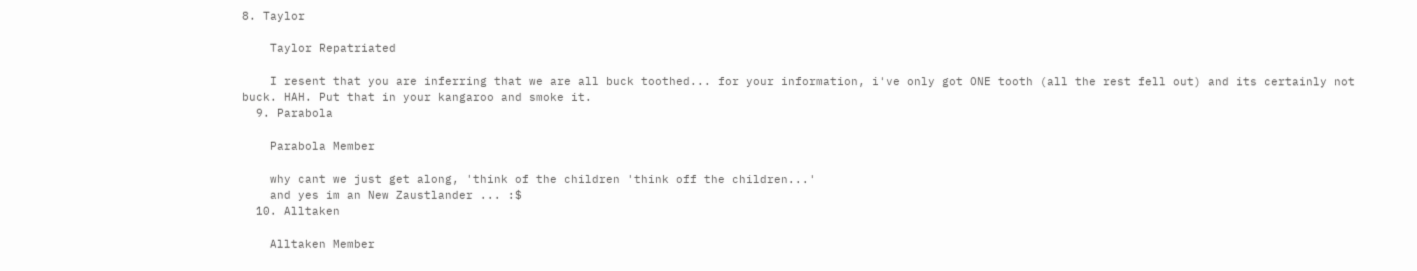8. Taylor

    Taylor Repatriated

    I resent that you are inferring that we are all buck toothed... for your information, i've only got ONE tooth (all the rest fell out) and its certainly not buck. HAH. Put that in your kangaroo and smoke it.
  9. Parabola

    Parabola Member

    why cant we just get along, 'think of the children 'think off the children...'
    and yes im an New Zaustlander ... :$
  10. Alltaken

    Alltaken Member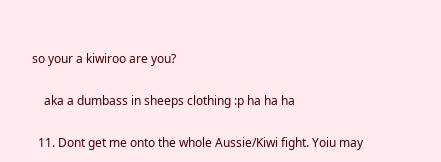so your a kiwiroo are you?

    aka a dumbass in sheeps clothing :p ha ha ha

  11. Dont get me onto the whole Aussie/Kiwi fight. Yoiu may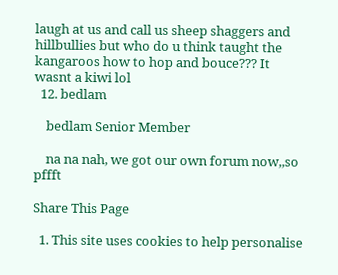laugh at us and call us sheep shaggers and hillbullies but who do u think taught the kangaroos how to hop and bouce??? It wasnt a kiwi lol
  12. bedlam

    bedlam Senior Member

    na na nah, we got our own forum now,,so pffft

Share This Page

  1. This site uses cookies to help personalise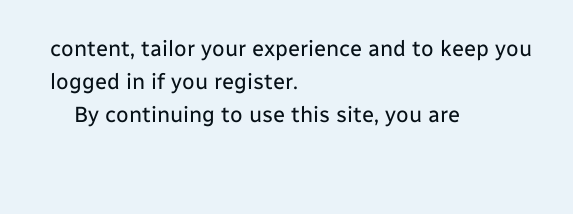content, tailor your experience and to keep you logged in if you register.
    By continuing to use this site, you are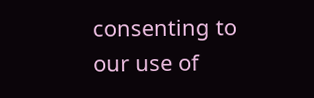consenting to our use of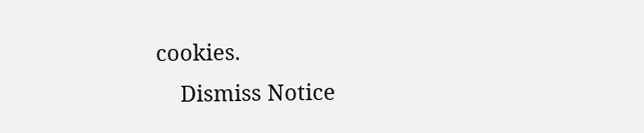cookies.
    Dismiss Notice